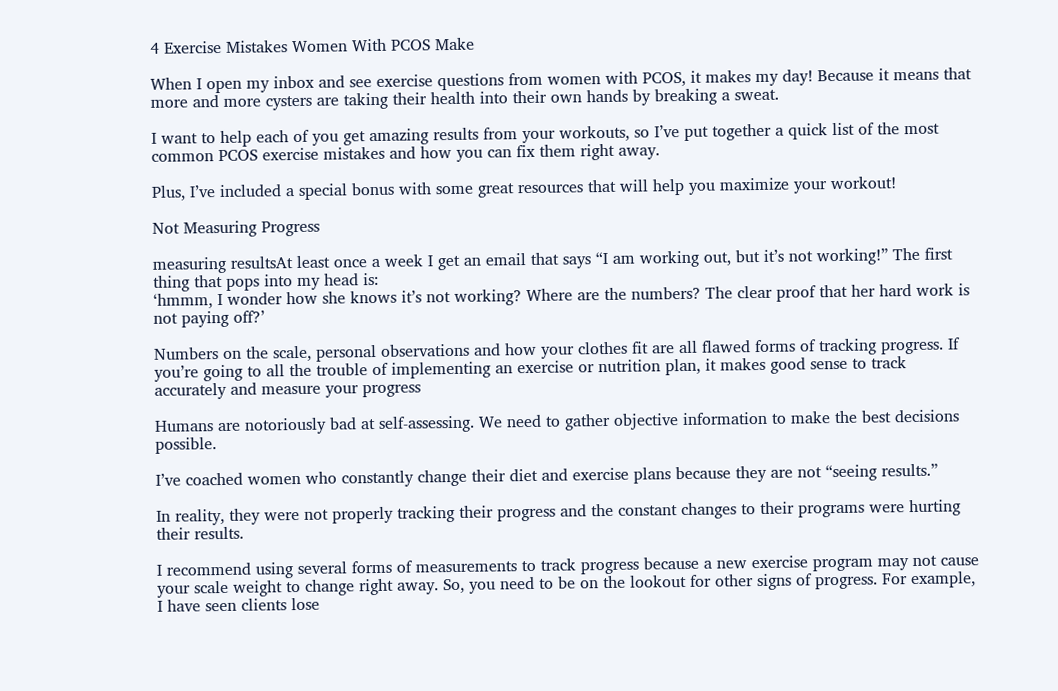4 Exercise Mistakes Women With PCOS Make

When I open my inbox and see exercise questions from women with PCOS, it makes my day! Because it means that more and more cysters are taking their health into their own hands by breaking a sweat.

I want to help each of you get amazing results from your workouts, so I’ve put together a quick list of the most common PCOS exercise mistakes and how you can fix them right away.

Plus, I’ve included a special bonus with some great resources that will help you maximize your workout!

Not Measuring Progress

measuring resultsAt least once a week I get an email that says “I am working out, but it’s not working!” The first thing that pops into my head is:
‘hmmm, I wonder how she knows it’s not working? Where are the numbers? The clear proof that her hard work is not paying off?’

Numbers on the scale, personal observations and how your clothes fit are all flawed forms of tracking progress. If you’re going to all the trouble of implementing an exercise or nutrition plan, it makes good sense to track accurately and measure your progress

Humans are notoriously bad at self-assessing. We need to gather objective information to make the best decisions possible.

I’ve coached women who constantly change their diet and exercise plans because they are not “seeing results.”

In reality, they were not properly tracking their progress and the constant changes to their programs were hurting their results.

I recommend using several forms of measurements to track progress because a new exercise program may not cause your scale weight to change right away. So, you need to be on the lookout for other signs of progress. For example, I have seen clients lose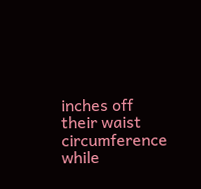inches off their waist circumference while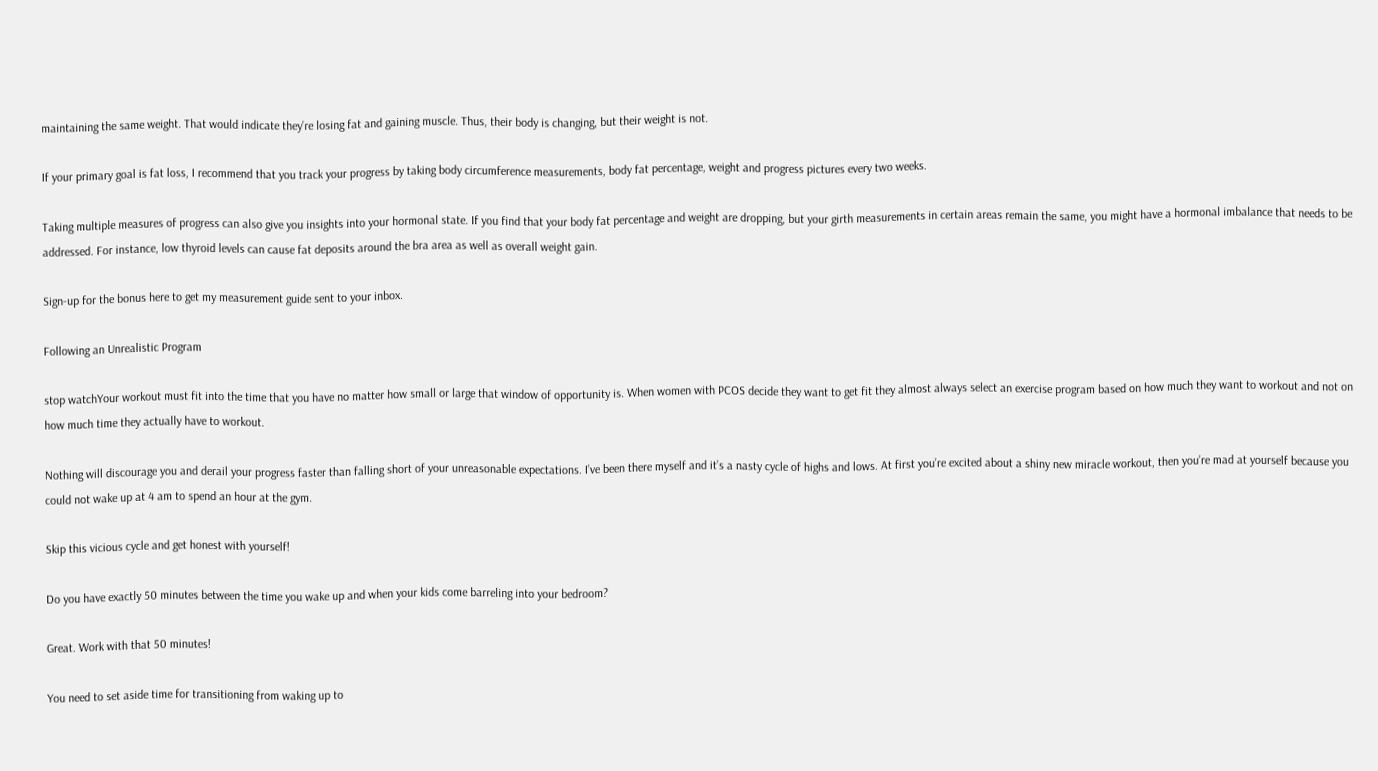maintaining the same weight. That would indicate they’re losing fat and gaining muscle. Thus, their body is changing, but their weight is not.

If your primary goal is fat loss, I recommend that you track your progress by taking body circumference measurements, body fat percentage, weight and progress pictures every two weeks.

Taking multiple measures of progress can also give you insights into your hormonal state. If you find that your body fat percentage and weight are dropping, but your girth measurements in certain areas remain the same, you might have a hormonal imbalance that needs to be addressed. For instance, low thyroid levels can cause fat deposits around the bra area as well as overall weight gain.

Sign-up for the bonus here to get my measurement guide sent to your inbox.

Following an Unrealistic Program

stop watchYour workout must fit into the time that you have no matter how small or large that window of opportunity is. When women with PCOS decide they want to get fit they almost always select an exercise program based on how much they want to workout and not on how much time they actually have to workout.

Nothing will discourage you and derail your progress faster than falling short of your unreasonable expectations. I’ve been there myself and it’s a nasty cycle of highs and lows. At first you’re excited about a shiny new miracle workout, then you’re mad at yourself because you could not wake up at 4 am to spend an hour at the gym.

Skip this vicious cycle and get honest with yourself!

Do you have exactly 50 minutes between the time you wake up and when your kids come barreling into your bedroom?

Great. Work with that 50 minutes!

You need to set aside time for transitioning from waking up to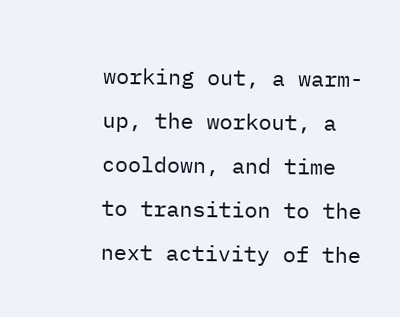working out, a warm-up, the workout, a cooldown, and time to transition to the next activity of the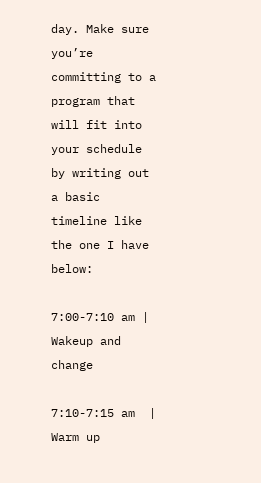day. Make sure you’re committing to a program that will fit into your schedule by writing out a basic timeline like the one I have below:

7:00-7:10 am | Wakeup and change

7:10-7:15 am  | Warm up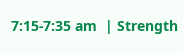7:15-7:35 am  | Strength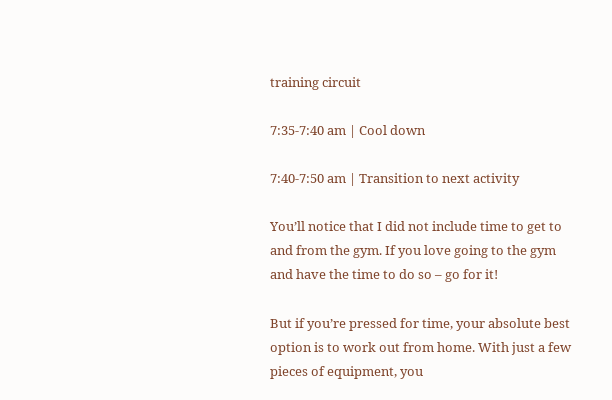training circuit

7:35-7:40 am | Cool down

7:40-7:50 am | Transition to next activity

You’ll notice that I did not include time to get to and from the gym. If you love going to the gym and have the time to do so – go for it!

But if you’re pressed for time, your absolute best option is to work out from home. With just a few pieces of equipment, you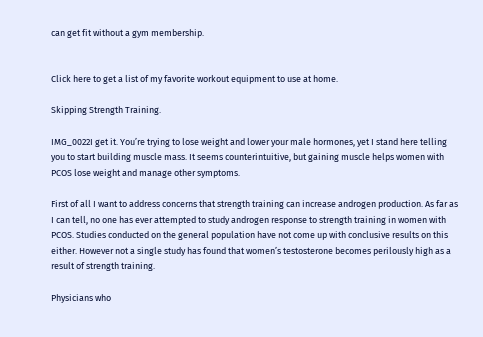can get fit without a gym membership.


Click here to get a list of my favorite workout equipment to use at home.

Skipping Strength Training.

IMG_0022I get it. You’re trying to lose weight and lower your male hormones, yet I stand here telling you to start building muscle mass. It seems counterintuitive, but gaining muscle helps women with PCOS lose weight and manage other symptoms.

First of all I want to address concerns that strength training can increase androgen production. As far as I can tell, no one has ever attempted to study androgen response to strength training in women with PCOS. Studies conducted on the general population have not come up with conclusive results on this either. However not a single study has found that women’s testosterone becomes perilously high as a result of strength training.

Physicians who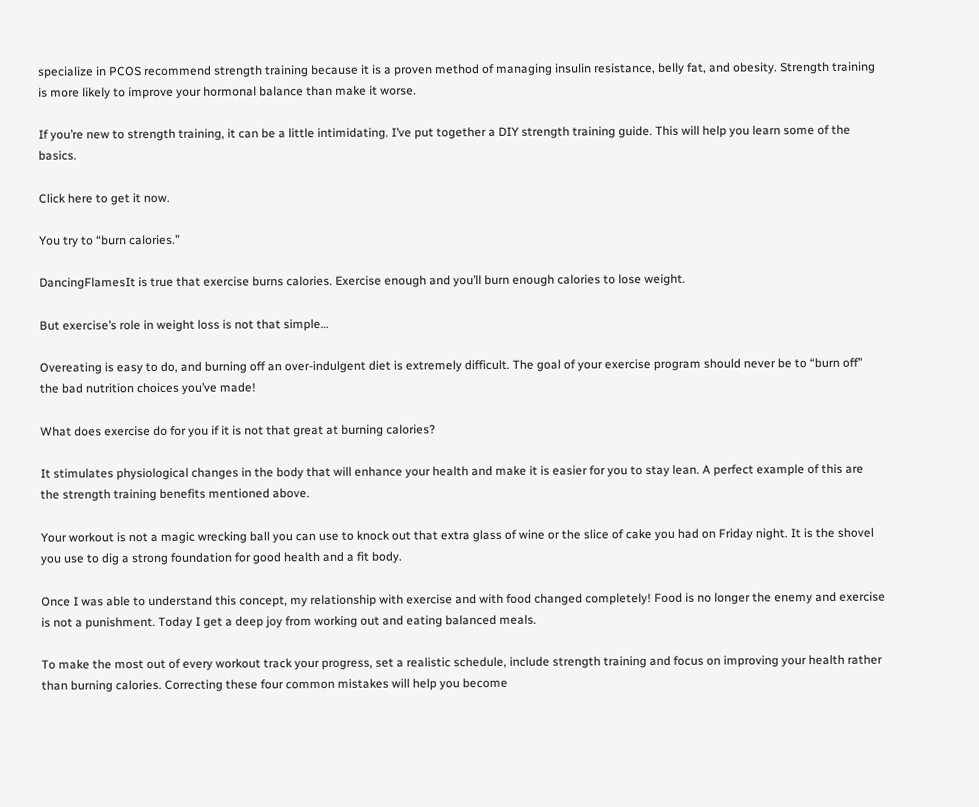specialize in PCOS recommend strength training because it is a proven method of managing insulin resistance, belly fat, and obesity. Strength training is more likely to improve your hormonal balance than make it worse.

If you’re new to strength training, it can be a little intimidating. I’ve put together a DIY strength training guide. This will help you learn some of the basics.

Click here to get it now.

You try to “burn calories.”

DancingFlamesIt is true that exercise burns calories. Exercise enough and you’ll burn enough calories to lose weight.

But exercise’s role in weight loss is not that simple…

Overeating is easy to do, and burning off an over-indulgent diet is extremely difficult. The goal of your exercise program should never be to “burn off” the bad nutrition choices you’ve made!

What does exercise do for you if it is not that great at burning calories?

It stimulates physiological changes in the body that will enhance your health and make it is easier for you to stay lean. A perfect example of this are the strength training benefits mentioned above.

Your workout is not a magic wrecking ball you can use to knock out that extra glass of wine or the slice of cake you had on Friday night. It is the shovel you use to dig a strong foundation for good health and a fit body.

Once I was able to understand this concept, my relationship with exercise and with food changed completely! Food is no longer the enemy and exercise is not a punishment. Today I get a deep joy from working out and eating balanced meals.

To make the most out of every workout track your progress, set a realistic schedule, include strength training and focus on improving your health rather than burning calories. Correcting these four common mistakes will help you become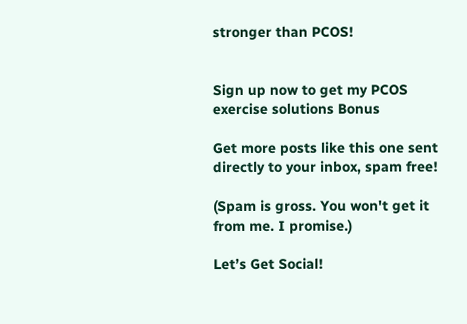stronger than PCOS!


Sign up now to get my PCOS exercise solutions Bonus

Get more posts like this one sent directly to your inbox, spam free!

(Spam is gross. You won't get it from me. I promise.)

Let’s Get Social!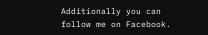Additionally you can follow me on Facebook.